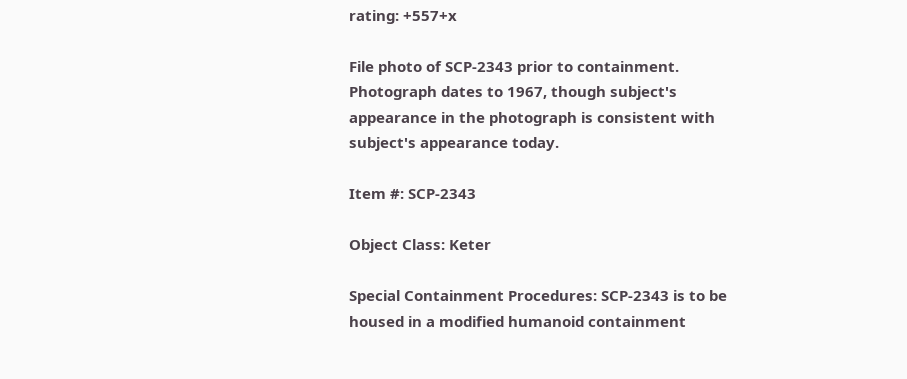rating: +557+x

File photo of SCP-2343 prior to containment. Photograph dates to 1967, though subject's appearance in the photograph is consistent with subject's appearance today.

Item #: SCP-2343

Object Class: Keter

Special Containment Procedures: SCP-2343 is to be housed in a modified humanoid containment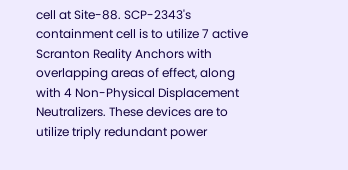cell at Site-88. SCP-2343's containment cell is to utilize 7 active Scranton Reality Anchors with overlapping areas of effect, along with 4 Non-Physical Displacement Neutralizers. These devices are to utilize triply redundant power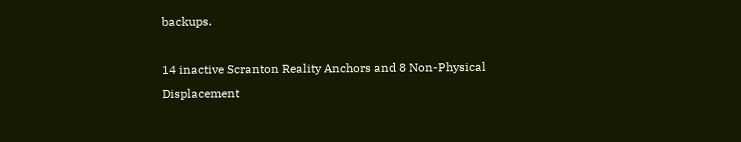backups.

14 inactive Scranton Reality Anchors and 8 Non-Physical Displacement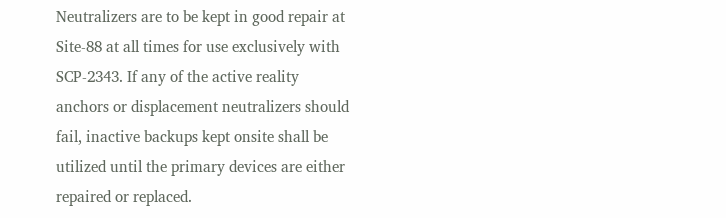Neutralizers are to be kept in good repair at Site-88 at all times for use exclusively with SCP-2343. If any of the active reality anchors or displacement neutralizers should fail, inactive backups kept onsite shall be utilized until the primary devices are either repaired or replaced.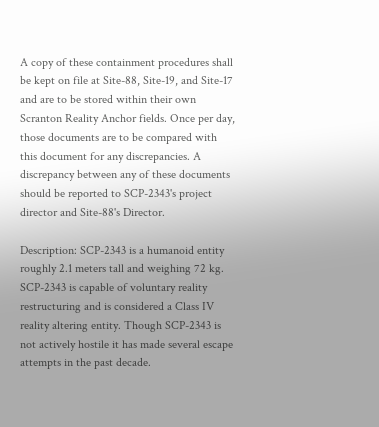A copy of these containment procedures shall be kept on file at Site-88, Site-19, and Site-17 and are to be stored within their own Scranton Reality Anchor fields. Once per day, those documents are to be compared with this document for any discrepancies. A discrepancy between any of these documents should be reported to SCP-2343's project director and Site-88's Director.

Description: SCP-2343 is a humanoid entity roughly 2.1 meters tall and weighing 72 kg. SCP-2343 is capable of voluntary reality restructuring and is considered a Class IV reality altering entity. Though SCP-2343 is not actively hostile it has made several escape attempts in the past decade.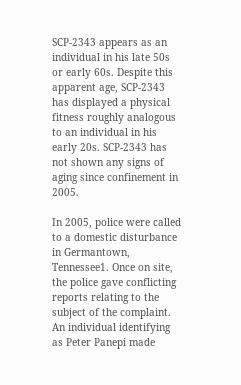SCP-2343 appears as an individual in his late 50s or early 60s. Despite this apparent age, SCP-2343 has displayed a physical fitness roughly analogous to an individual in his early 20s. SCP-2343 has not shown any signs of aging since confinement in 2005.

In 2005, police were called to a domestic disturbance in Germantown, Tennessee1. Once on site, the police gave conflicting reports relating to the subject of the complaint. An individual identifying as Peter Panepi made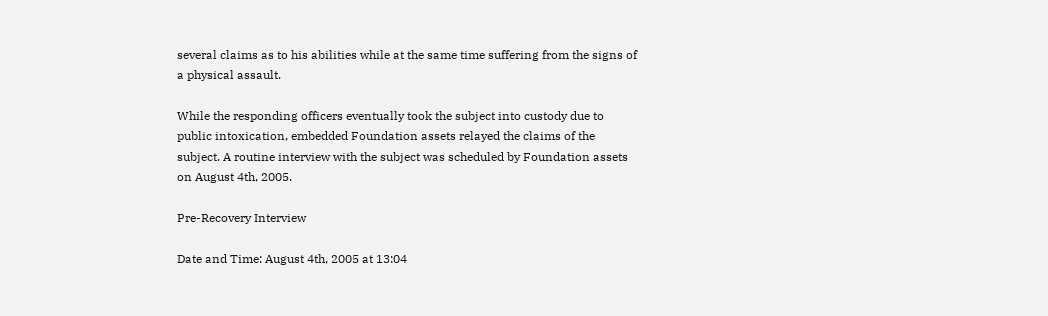several claims as to his abilities while at the same time suffering from the signs of a physical assault.

While the responding officers eventually took the subject into custody due to public intoxication, embedded Foundation assets relayed the claims of the subject. A routine interview with the subject was scheduled by Foundation assets on August 4th, 2005.

Pre-Recovery Interview

Date and Time: August 4th, 2005 at 13:04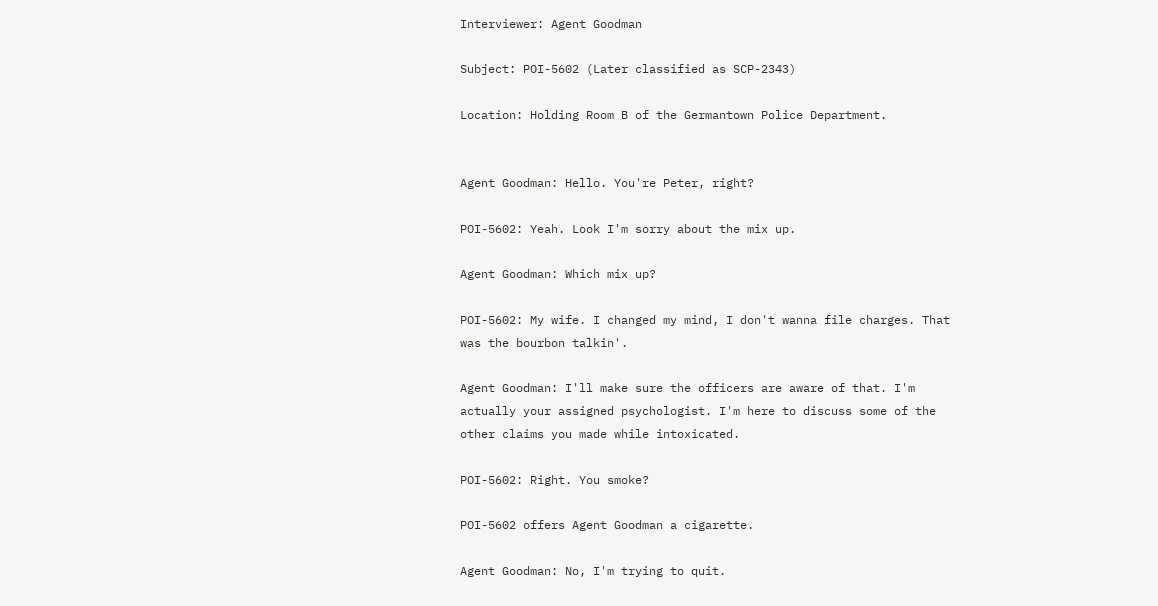Interviewer: Agent Goodman

Subject: POI-5602 (Later classified as SCP-2343)

Location: Holding Room B of the Germantown Police Department.


Agent Goodman: Hello. You're Peter, right?

POI-5602: Yeah. Look I'm sorry about the mix up.

Agent Goodman: Which mix up?

POI-5602: My wife. I changed my mind, I don't wanna file charges. That was the bourbon talkin'.

Agent Goodman: I'll make sure the officers are aware of that. I'm actually your assigned psychologist. I'm here to discuss some of the other claims you made while intoxicated.

POI-5602: Right. You smoke?

POI-5602 offers Agent Goodman a cigarette.

Agent Goodman: No, I'm trying to quit.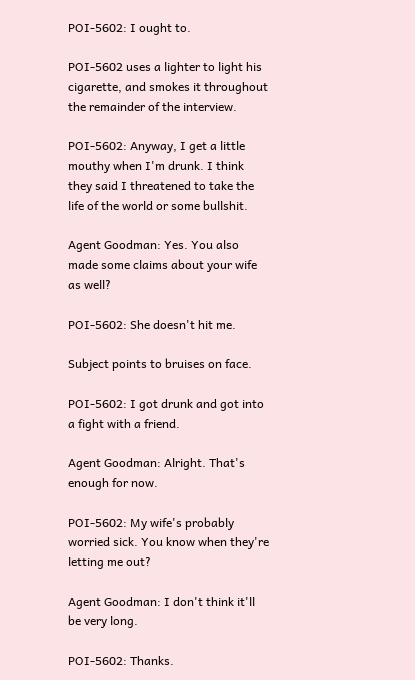POI-5602: I ought to.

POI-5602 uses a lighter to light his cigarette, and smokes it throughout the remainder of the interview.

POI-5602: Anyway, I get a little mouthy when I'm drunk. I think they said I threatened to take the life of the world or some bullshit.

Agent Goodman: Yes. You also made some claims about your wife as well?

POI-5602: She doesn't hit me.

Subject points to bruises on face.

POI-5602: I got drunk and got into a fight with a friend.

Agent Goodman: Alright. That's enough for now.

POI-5602: My wife's probably worried sick. You know when they're letting me out?

Agent Goodman: I don't think it'll be very long.

POI-5602: Thanks.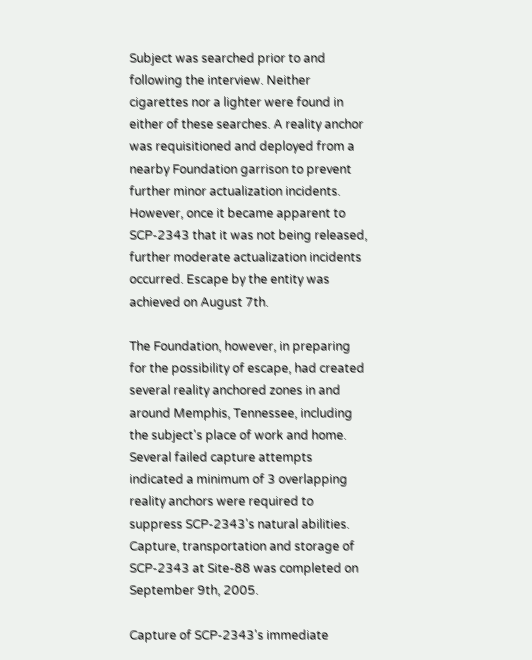Subject was searched prior to and following the interview. Neither cigarettes nor a lighter were found in either of these searches. A reality anchor was requisitioned and deployed from a nearby Foundation garrison to prevent further minor actualization incidents. However, once it became apparent to SCP-2343 that it was not being released, further moderate actualization incidents occurred. Escape by the entity was achieved on August 7th.

The Foundation, however, in preparing for the possibility of escape, had created several reality anchored zones in and around Memphis, Tennessee, including the subject's place of work and home. Several failed capture attempts indicated a minimum of 3 overlapping reality anchors were required to suppress SCP-2343's natural abilities. Capture, transportation and storage of SCP-2343 at Site-88 was completed on September 9th, 2005.

Capture of SCP-2343's immediate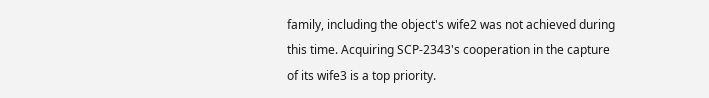family, including the object's wife2 was not achieved during this time. Acquiring SCP-2343's cooperation in the capture of its wife3 is a top priority.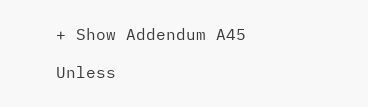+ Show Addendum A45

Unless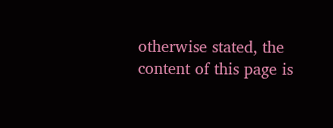otherwise stated, the content of this page is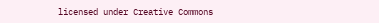licensed under Creative Commons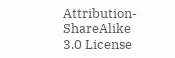Attribution-ShareAlike 3.0 License